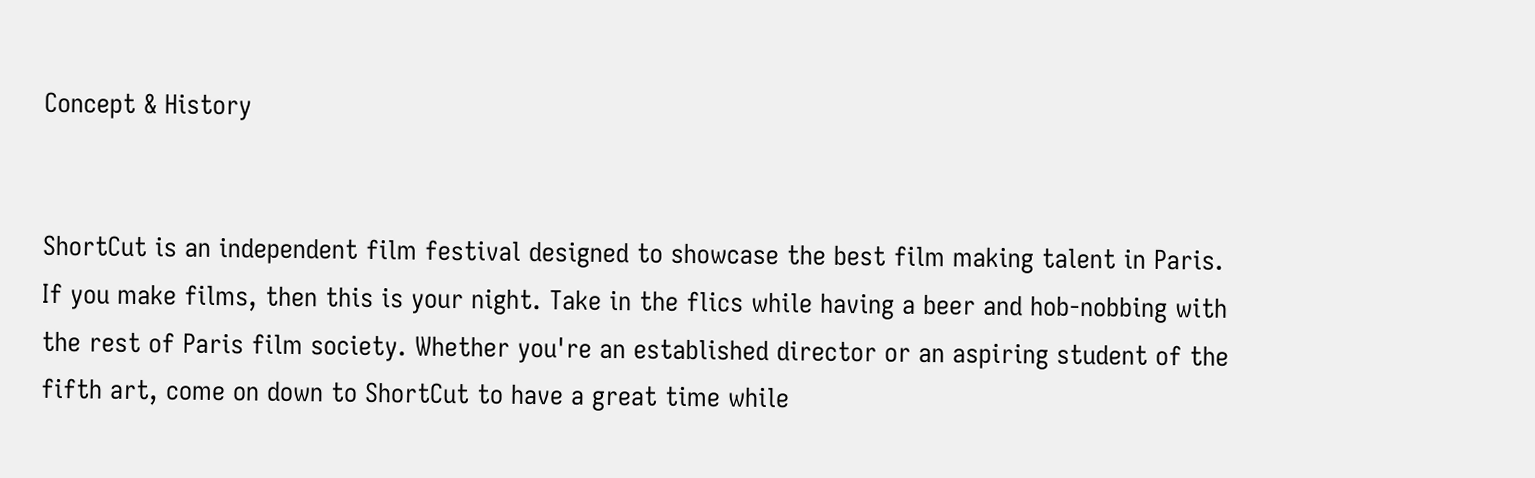Concept & History


ShortCut is an independent film festival designed to showcase the best film making talent in Paris. If you make films, then this is your night. Take in the flics while having a beer and hob-nobbing with the rest of Paris film society. Whether you're an established director or an aspiring student of the fifth art, come on down to ShortCut to have a great time while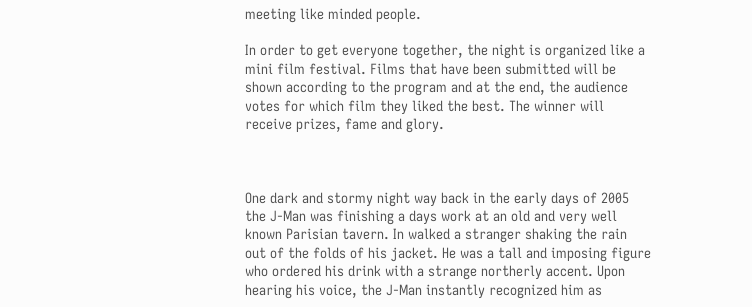meeting like minded people.

In order to get everyone together, the night is organized like a mini film festival. Films that have been submitted will be shown according to the program and at the end, the audience votes for which film they liked the best. The winner will receive prizes, fame and glory.



One dark and stormy night way back in the early days of 2005 the J-Man was finishing a days work at an old and very well known Parisian tavern. In walked a stranger shaking the rain out of the folds of his jacket. He was a tall and imposing figure who ordered his drink with a strange northerly accent. Upon hearing his voice, the J-Man instantly recognized him as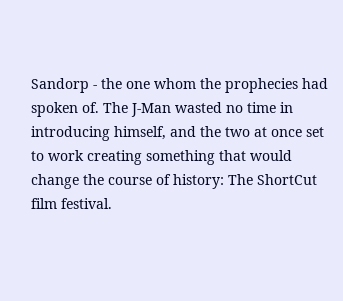Sandorp - the one whom the prophecies had spoken of. The J-Man wasted no time in introducing himself, and the two at once set to work creating something that would change the course of history: The ShortCut film festival.